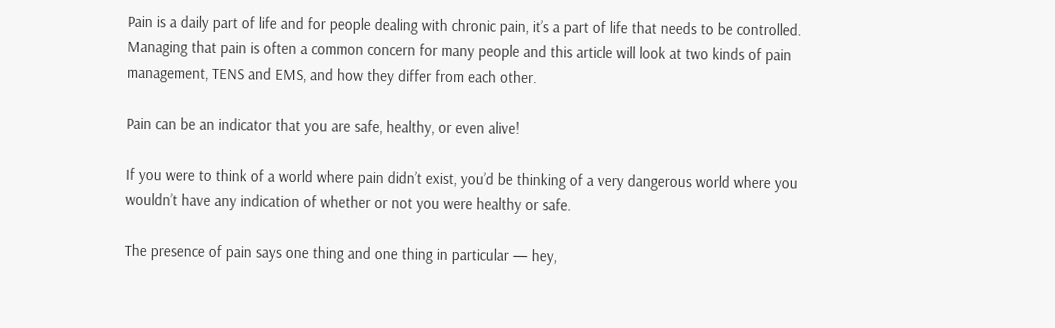Pain is a daily part of life and for people dealing with chronic pain, it’s a part of life that needs to be controlled. Managing that pain is often a common concern for many people and this article will look at two kinds of pain management, TENS and EMS, and how they differ from each other.

Pain can be an indicator that you are safe, healthy, or even alive!

If you were to think of a world where pain didn’t exist, you’d be thinking of a very dangerous world where you wouldn’t have any indication of whether or not you were healthy or safe.

The presence of pain says one thing and one thing in particular — hey,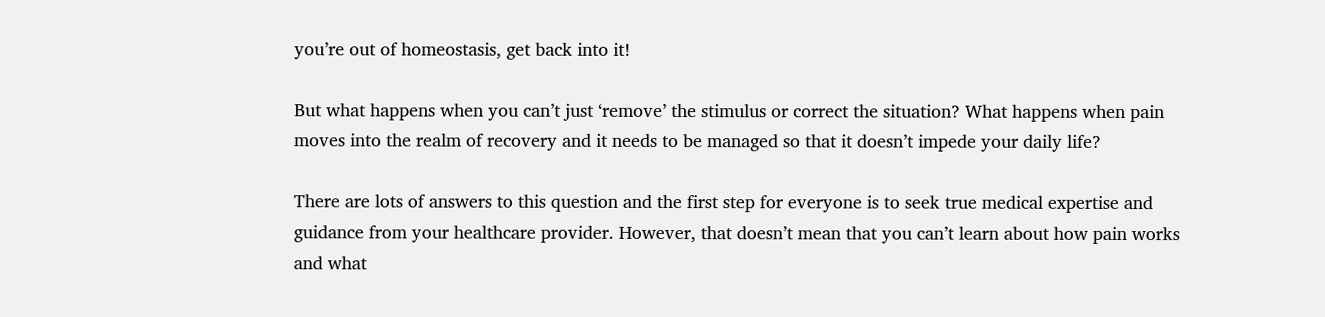you’re out of homeostasis, get back into it!

But what happens when you can’t just ‘remove’ the stimulus or correct the situation? What happens when pain moves into the realm of recovery and it needs to be managed so that it doesn’t impede your daily life?

There are lots of answers to this question and the first step for everyone is to seek true medical expertise and guidance from your healthcare provider. However, that doesn’t mean that you can’t learn about how pain works and what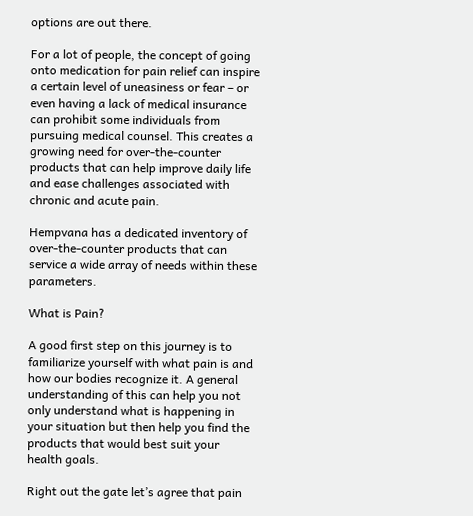options are out there.

For a lot of people, the concept of going onto medication for pain relief can inspire a certain level of uneasiness or fear – or even having a lack of medical insurance can prohibit some individuals from pursuing medical counsel. This creates a growing need for over-the-counter products that can help improve daily life and ease challenges associated with chronic and acute pain.

Hempvana has a dedicated inventory of over-the-counter products that can service a wide array of needs within these parameters.

What is Pain?

A good first step on this journey is to familiarize yourself with what pain is and how our bodies recognize it. A general understanding of this can help you not only understand what is happening in your situation but then help you find the products that would best suit your health goals.

Right out the gate let’s agree that pain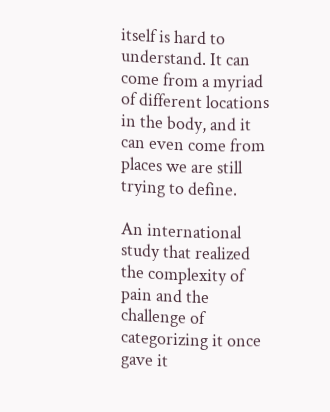itself is hard to understand. It can come from a myriad of different locations in the body, and it can even come from places we are still trying to define.

An international study that realized the complexity of pain and the challenge of categorizing it once gave it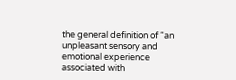the general definition of “an unpleasant sensory and emotional experience associated with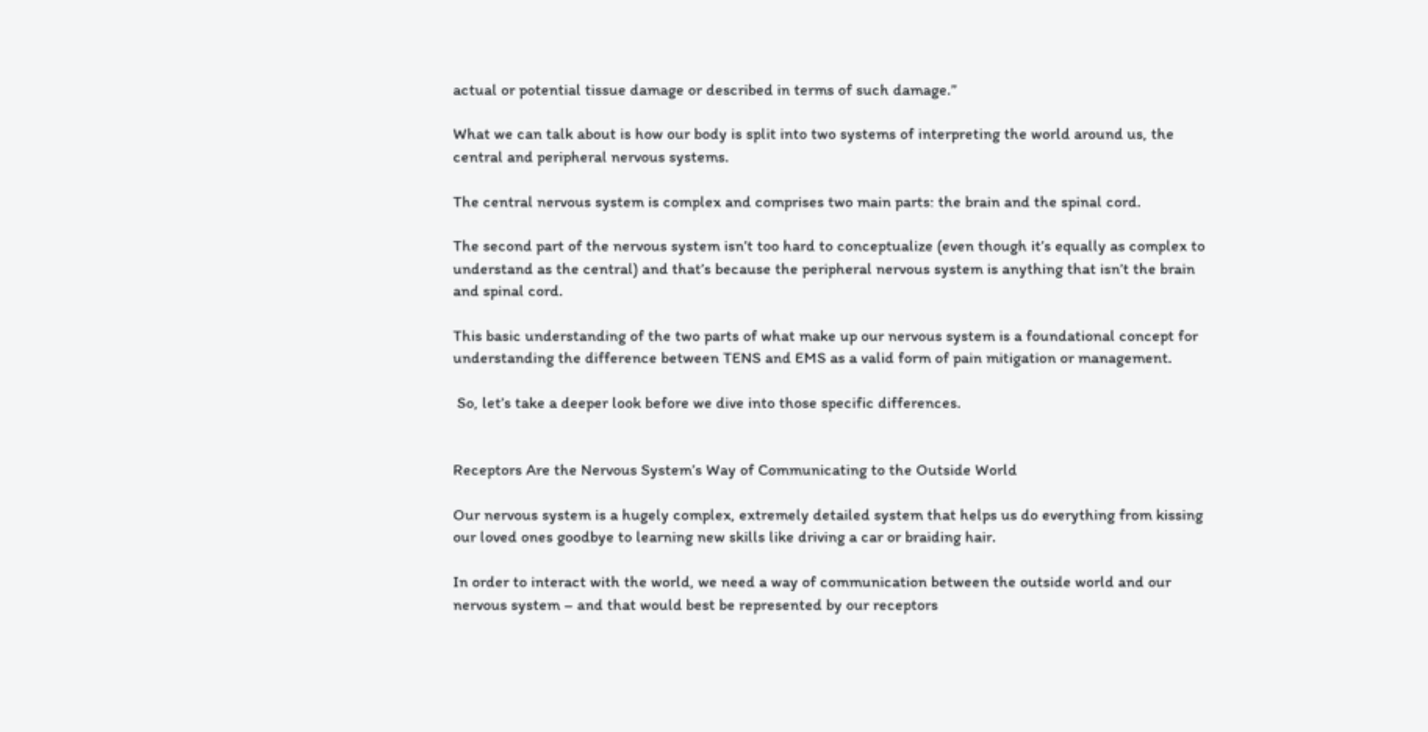actual or potential tissue damage or described in terms of such damage.”

What we can talk about is how our body is split into two systems of interpreting the world around us, the central and peripheral nervous systems.

The central nervous system is complex and comprises two main parts: the brain and the spinal cord.

The second part of the nervous system isn’t too hard to conceptualize (even though it’s equally as complex to understand as the central) and that’s because the peripheral nervous system is anything that isn’t the brain and spinal cord.

This basic understanding of the two parts of what make up our nervous system is a foundational concept for understanding the difference between TENS and EMS as a valid form of pain mitigation or management.

 So, let’s take a deeper look before we dive into those specific differences.


Receptors Are the Nervous System’s Way of Communicating to the Outside World

Our nervous system is a hugely complex, extremely detailed system that helps us do everything from kissing our loved ones goodbye to learning new skills like driving a car or braiding hair.

In order to interact with the world, we need a way of communication between the outside world and our nervous system – and that would best be represented by our receptors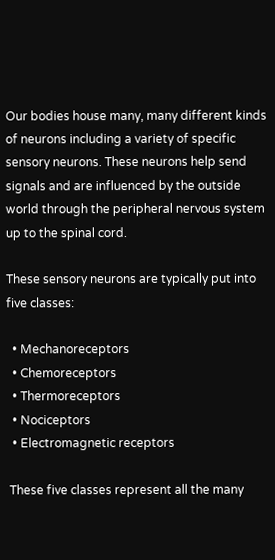Our bodies house many, many different kinds of neurons including a variety of specific sensory neurons. These neurons help send signals and are influenced by the outside world through the peripheral nervous system up to the spinal cord.

These sensory neurons are typically put into five classes:

  • Mechanoreceptors
  • Chemoreceptors
  • Thermoreceptors
  • Nociceptors
  • Electromagnetic receptors

 These five classes represent all the many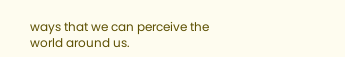ways that we can perceive the world around us.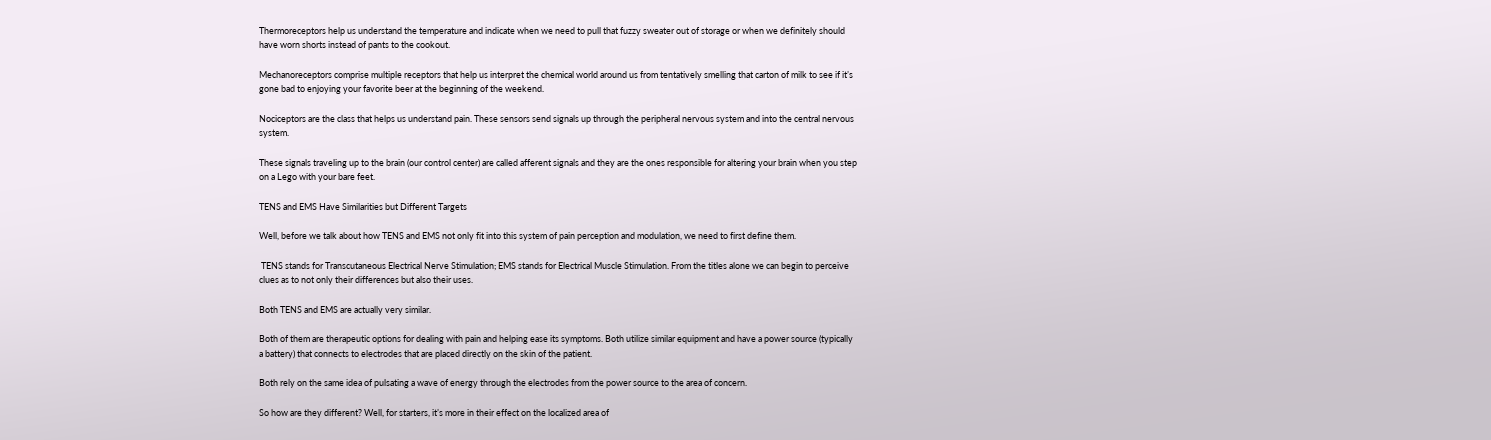Thermoreceptors help us understand the temperature and indicate when we need to pull that fuzzy sweater out of storage or when we definitely should have worn shorts instead of pants to the cookout.

Mechanoreceptors comprise multiple receptors that help us interpret the chemical world around us from tentatively smelling that carton of milk to see if it’s gone bad to enjoying your favorite beer at the beginning of the weekend.

Nociceptors are the class that helps us understand pain. These sensors send signals up through the peripheral nervous system and into the central nervous system.

These signals traveling up to the brain (our control center) are called afferent signals and they are the ones responsible for altering your brain when you step on a Lego with your bare feet.

TENS and EMS Have Similarities but Different Targets

Well, before we talk about how TENS and EMS not only fit into this system of pain perception and modulation, we need to first define them.

 TENS stands for Transcutaneous Electrical Nerve Stimulation; EMS stands for Electrical Muscle Stimulation. From the titles alone we can begin to perceive clues as to not only their differences but also their uses.

Both TENS and EMS are actually very similar.

Both of them are therapeutic options for dealing with pain and helping ease its symptoms. Both utilize similar equipment and have a power source (typically a battery) that connects to electrodes that are placed directly on the skin of the patient.

Both rely on the same idea of pulsating a wave of energy through the electrodes from the power source to the area of concern.

So how are they different? Well, for starters, it’s more in their effect on the localized area of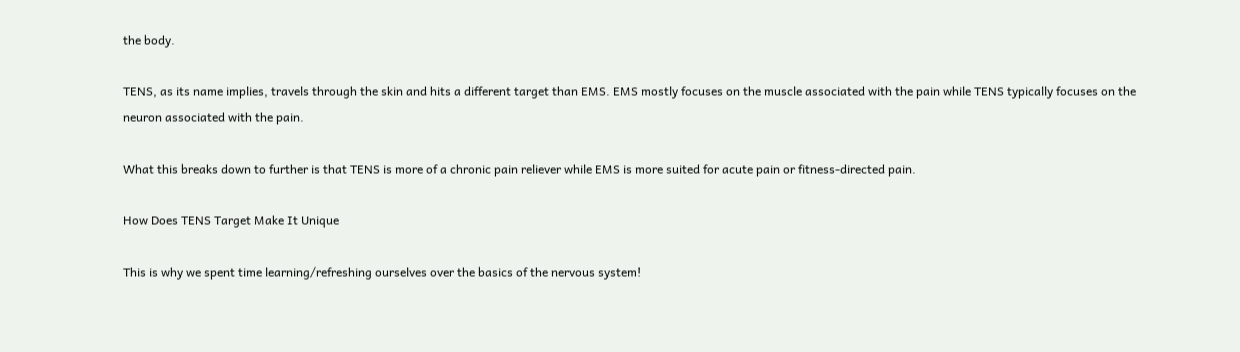the body.

TENS, as its name implies, travels through the skin and hits a different target than EMS. EMS mostly focuses on the muscle associated with the pain while TENS typically focuses on the neuron associated with the pain.

What this breaks down to further is that TENS is more of a chronic pain reliever while EMS is more suited for acute pain or fitness-directed pain.

How Does TENS Target Make It Unique

This is why we spent time learning/refreshing ourselves over the basics of the nervous system!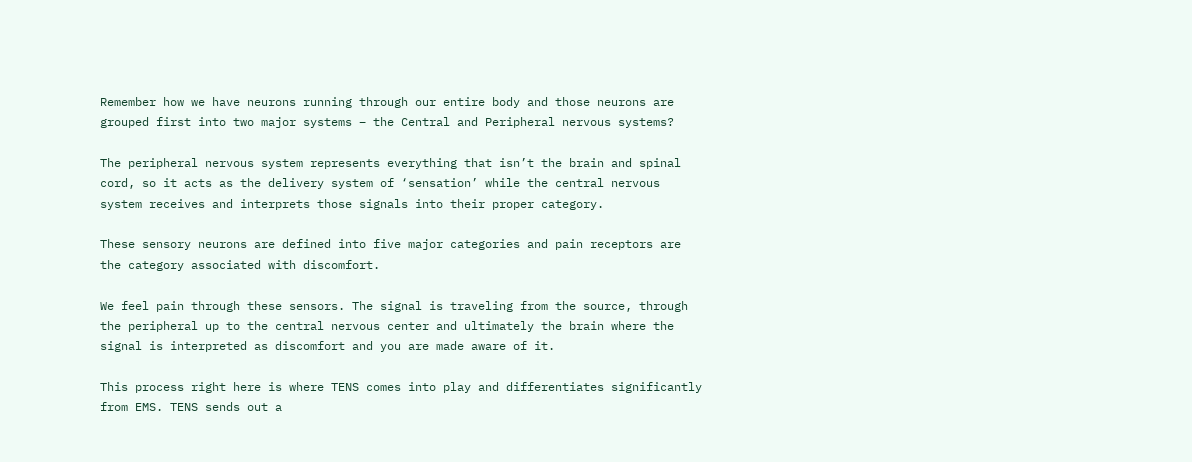Remember how we have neurons running through our entire body and those neurons are grouped first into two major systems – the Central and Peripheral nervous systems?

The peripheral nervous system represents everything that isn’t the brain and spinal cord, so it acts as the delivery system of ‘sensation’ while the central nervous system receives and interprets those signals into their proper category.

These sensory neurons are defined into five major categories and pain receptors are the category associated with discomfort.

We feel pain through these sensors. The signal is traveling from the source, through the peripheral up to the central nervous center and ultimately the brain where the signal is interpreted as discomfort and you are made aware of it.

This process right here is where TENS comes into play and differentiates significantly from EMS. TENS sends out a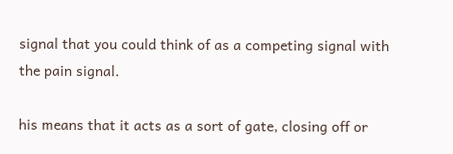signal that you could think of as a competing signal with the pain signal.

his means that it acts as a sort of gate, closing off or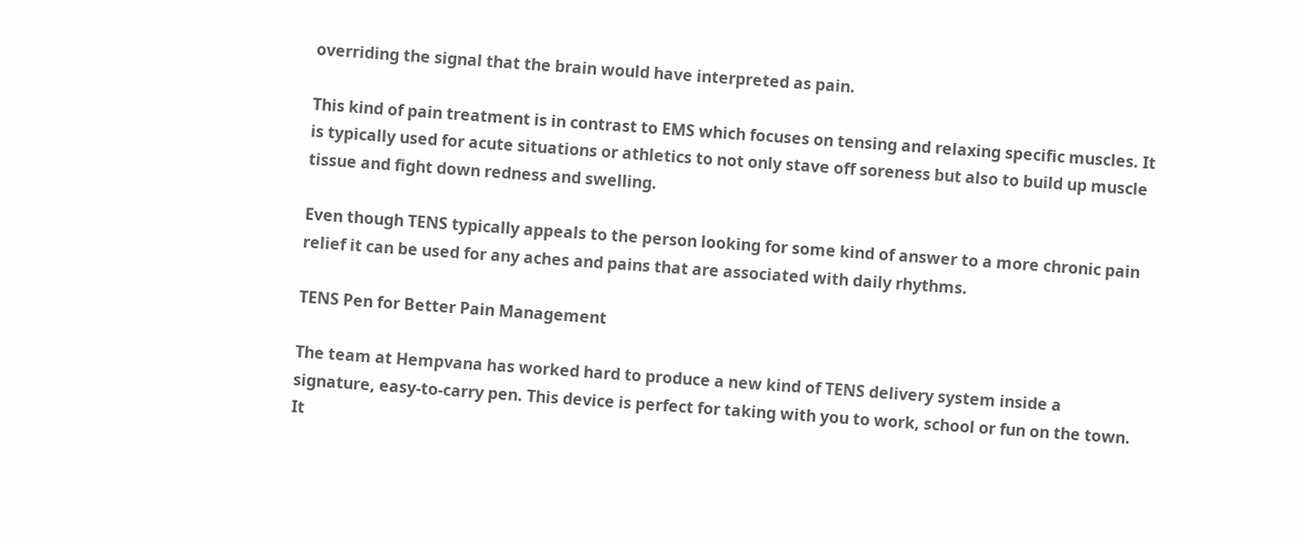overriding the signal that the brain would have interpreted as pain.

This kind of pain treatment is in contrast to EMS which focuses on tensing and relaxing specific muscles. It is typically used for acute situations or athletics to not only stave off soreness but also to build up muscle tissue and fight down redness and swelling.

Even though TENS typically appeals to the person looking for some kind of answer to a more chronic pain relief it can be used for any aches and pains that are associated with daily rhythms.

TENS Pen for Better Pain Management

The team at Hempvana has worked hard to produce a new kind of TENS delivery system inside a signature, easy-to-carry pen. This device is perfect for taking with you to work, school or fun on the town. It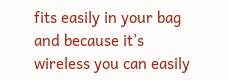fits easily in your bag and because it’s wireless you can easily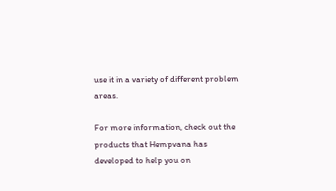use it in a variety of different problem areas.

For more information, check out the products that Hempvana has developed to help you on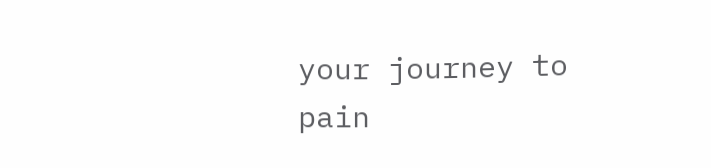your journey to pain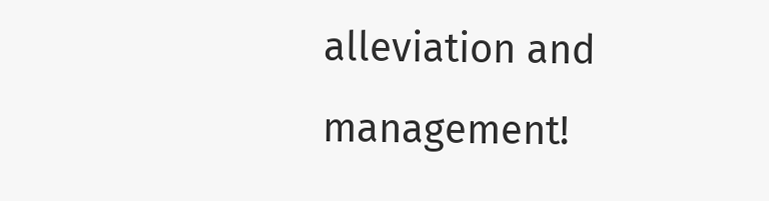alleviation and management!